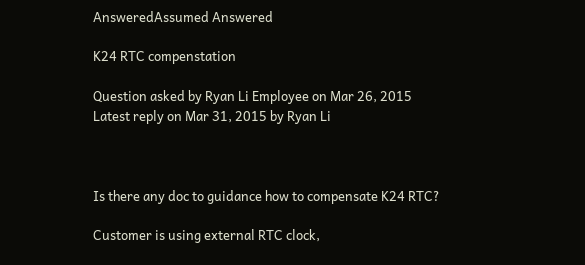AnsweredAssumed Answered

K24 RTC compenstation

Question asked by Ryan Li Employee on Mar 26, 2015
Latest reply on Mar 31, 2015 by Ryan Li



Is there any doc to guidance how to compensate K24 RTC?

Customer is using external RTC clock,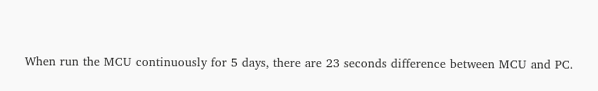When run the MCU continuously for 5 days, there are 23 seconds difference between MCU and PC.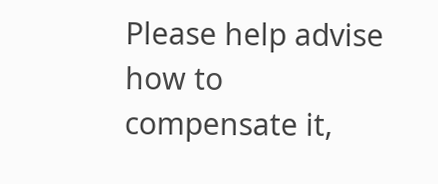Please help advise how to compensate it,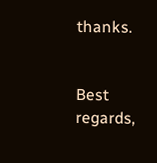thanks.


Best regards,